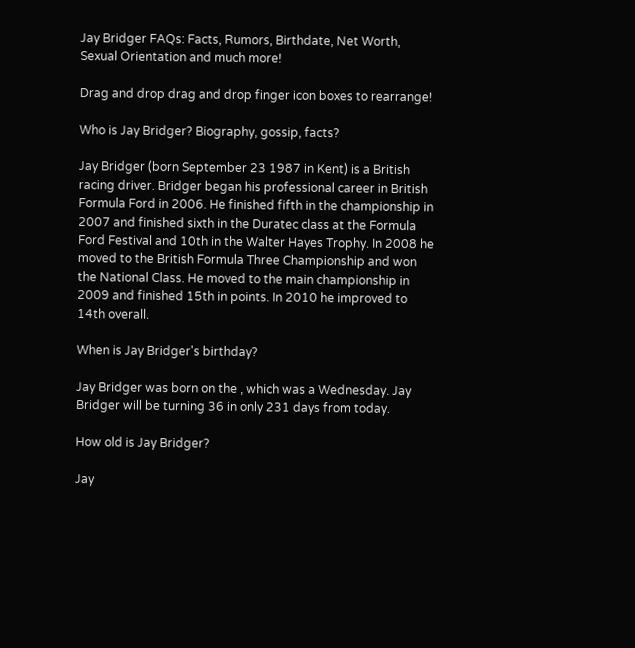Jay Bridger FAQs: Facts, Rumors, Birthdate, Net Worth, Sexual Orientation and much more!

Drag and drop drag and drop finger icon boxes to rearrange!

Who is Jay Bridger? Biography, gossip, facts?

Jay Bridger (born September 23 1987 in Kent) is a British racing driver. Bridger began his professional career in British Formula Ford in 2006. He finished fifth in the championship in 2007 and finished sixth in the Duratec class at the Formula Ford Festival and 10th in the Walter Hayes Trophy. In 2008 he moved to the British Formula Three Championship and won the National Class. He moved to the main championship in 2009 and finished 15th in points. In 2010 he improved to 14th overall.

When is Jay Bridger's birthday?

Jay Bridger was born on the , which was a Wednesday. Jay Bridger will be turning 36 in only 231 days from today.

How old is Jay Bridger?

Jay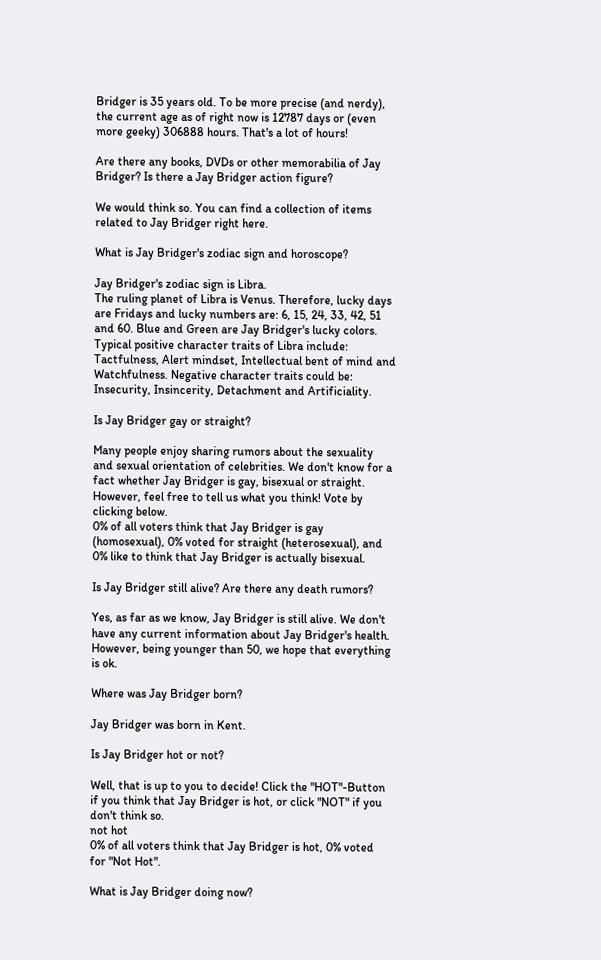Bridger is 35 years old. To be more precise (and nerdy), the current age as of right now is 12787 days or (even more geeky) 306888 hours. That's a lot of hours!

Are there any books, DVDs or other memorabilia of Jay Bridger? Is there a Jay Bridger action figure?

We would think so. You can find a collection of items related to Jay Bridger right here.

What is Jay Bridger's zodiac sign and horoscope?

Jay Bridger's zodiac sign is Libra.
The ruling planet of Libra is Venus. Therefore, lucky days are Fridays and lucky numbers are: 6, 15, 24, 33, 42, 51 and 60. Blue and Green are Jay Bridger's lucky colors. Typical positive character traits of Libra include: Tactfulness, Alert mindset, Intellectual bent of mind and Watchfulness. Negative character traits could be: Insecurity, Insincerity, Detachment and Artificiality.

Is Jay Bridger gay or straight?

Many people enjoy sharing rumors about the sexuality and sexual orientation of celebrities. We don't know for a fact whether Jay Bridger is gay, bisexual or straight. However, feel free to tell us what you think! Vote by clicking below.
0% of all voters think that Jay Bridger is gay (homosexual), 0% voted for straight (heterosexual), and 0% like to think that Jay Bridger is actually bisexual.

Is Jay Bridger still alive? Are there any death rumors?

Yes, as far as we know, Jay Bridger is still alive. We don't have any current information about Jay Bridger's health. However, being younger than 50, we hope that everything is ok.

Where was Jay Bridger born?

Jay Bridger was born in Kent.

Is Jay Bridger hot or not?

Well, that is up to you to decide! Click the "HOT"-Button if you think that Jay Bridger is hot, or click "NOT" if you don't think so.
not hot
0% of all voters think that Jay Bridger is hot, 0% voted for "Not Hot".

What is Jay Bridger doing now?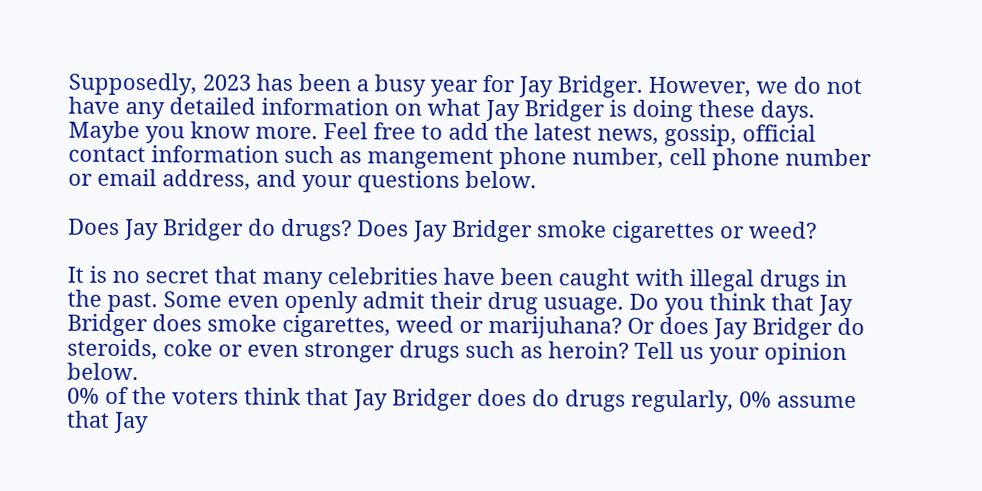Supposedly, 2023 has been a busy year for Jay Bridger. However, we do not have any detailed information on what Jay Bridger is doing these days. Maybe you know more. Feel free to add the latest news, gossip, official contact information such as mangement phone number, cell phone number or email address, and your questions below.

Does Jay Bridger do drugs? Does Jay Bridger smoke cigarettes or weed?

It is no secret that many celebrities have been caught with illegal drugs in the past. Some even openly admit their drug usuage. Do you think that Jay Bridger does smoke cigarettes, weed or marijuhana? Or does Jay Bridger do steroids, coke or even stronger drugs such as heroin? Tell us your opinion below.
0% of the voters think that Jay Bridger does do drugs regularly, 0% assume that Jay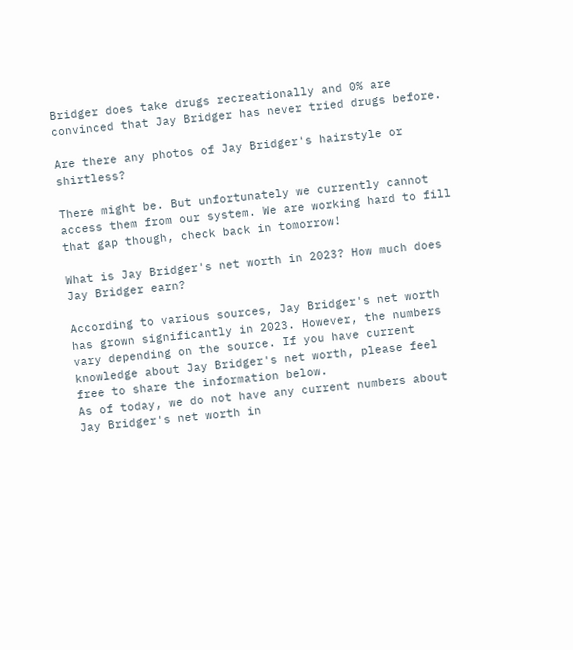Bridger does take drugs recreationally and 0% are convinced that Jay Bridger has never tried drugs before.

Are there any photos of Jay Bridger's hairstyle or shirtless?

There might be. But unfortunately we currently cannot access them from our system. We are working hard to fill that gap though, check back in tomorrow!

What is Jay Bridger's net worth in 2023? How much does Jay Bridger earn?

According to various sources, Jay Bridger's net worth has grown significantly in 2023. However, the numbers vary depending on the source. If you have current knowledge about Jay Bridger's net worth, please feel free to share the information below.
As of today, we do not have any current numbers about Jay Bridger's net worth in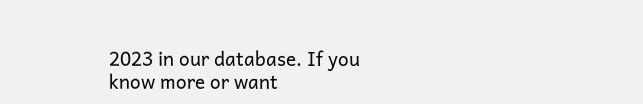2023 in our database. If you know more or want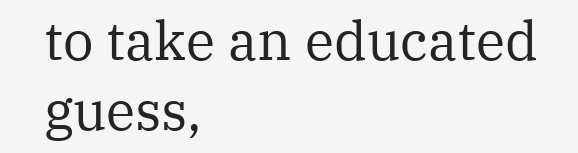to take an educated guess,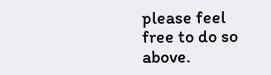please feel free to do so above.